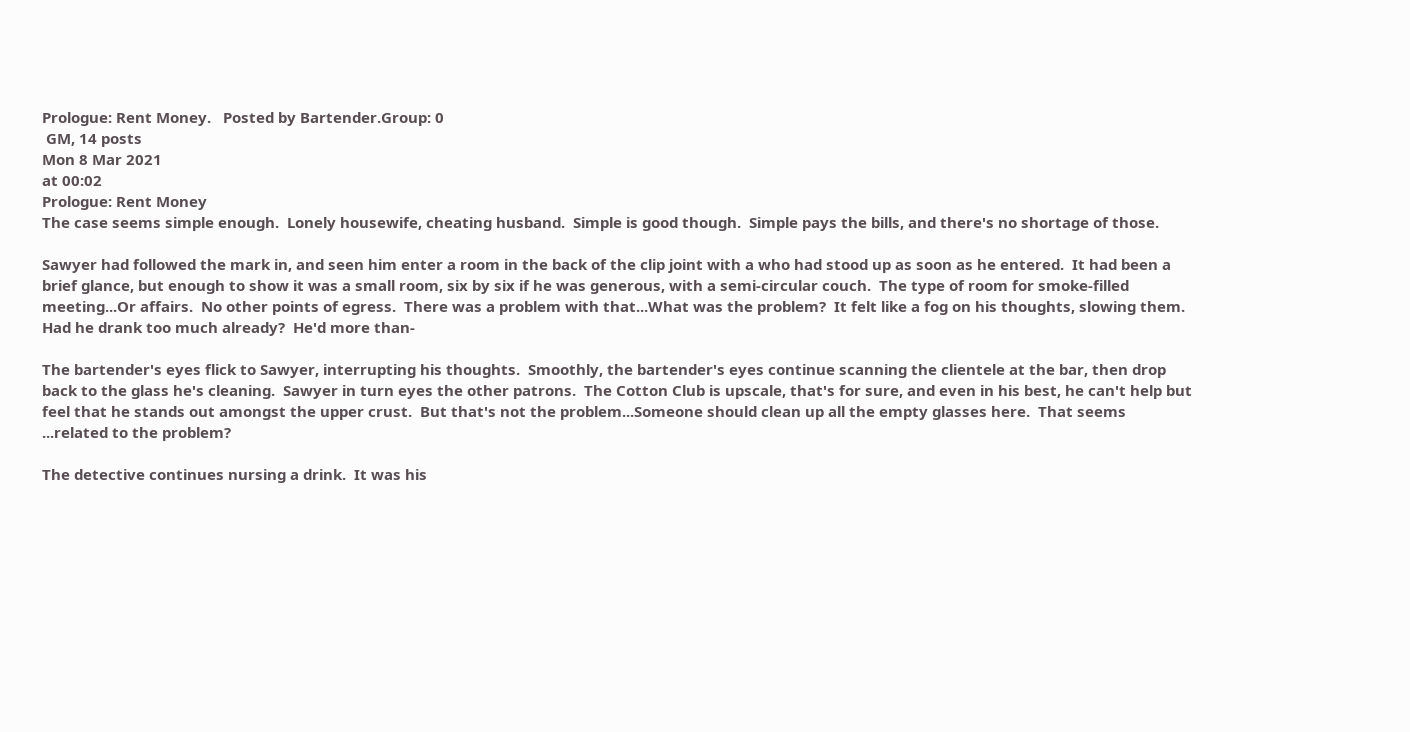Prologue: Rent Money.   Posted by Bartender.Group: 0
 GM, 14 posts
Mon 8 Mar 2021
at 00:02
Prologue: Rent Money
The case seems simple enough.  Lonely housewife, cheating husband.  Simple is good though.  Simple pays the bills, and there's no shortage of those.

Sawyer had followed the mark in, and seen him enter a room in the back of the clip joint with a who had stood up as soon as he entered.  It had been a brief glance, but enough to show it was a small room, six by six if he was generous, with a semi-circular couch.  The type of room for smoke-filled meeting...Or affairs.  No other points of egress.  There was a problem with that...What was the problem?  It felt like a fog on his thoughts, slowing them.  Had he drank too much already?  He'd more than-

The bartender's eyes flick to Sawyer, interrupting his thoughts.  Smoothly, the bartender's eyes continue scanning the clientele at the bar, then drop back to the glass he's cleaning.  Sawyer in turn eyes the other patrons.  The Cotton Club is upscale, that's for sure, and even in his best, he can't help but feel that he stands out amongst the upper crust.  But that's not the problem...Someone should clean up all the empty glasses here.  That seems
...related to the problem?

The detective continues nursing a drink.  It was his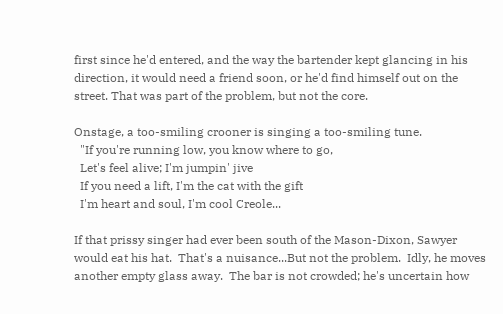first since he'd entered, and the way the bartender kept glancing in his direction, it would need a friend soon, or he'd find himself out on the street. That was part of the problem, but not the core.

Onstage, a too-smiling crooner is singing a too-smiling tune.
  "If you're running low, you know where to go,
  Let's feel alive; I'm jumpin' jive
  If you need a lift, I'm the cat with the gift
  I'm heart and soul, I'm cool Creole...

If that prissy singer had ever been south of the Mason-Dixon, Sawyer would eat his hat.  That's a nuisance...But not the problem.  Idly, he moves another empty glass away.  The bar is not crowded; he's uncertain how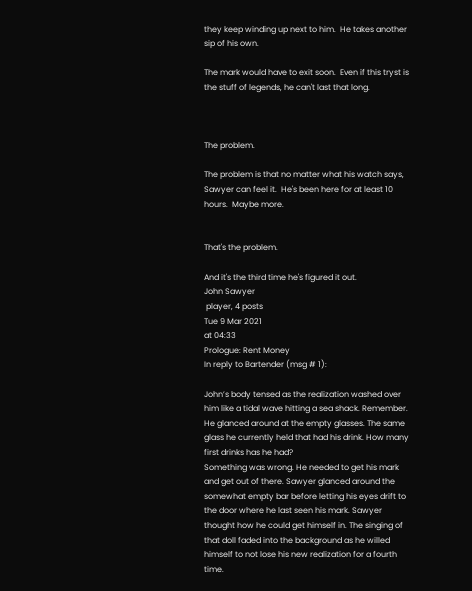they keep winding up next to him.  He takes another sip of his own.

The mark would have to exit soon.  Even if this tryst is the stuff of legends, he can't last that long.



The problem.

The problem is that no matter what his watch says, Sawyer can feel it.  He's been here for at least 10 hours.  Maybe more.


That's the problem.

And it's the third time he's figured it out.
John Sawyer
 player, 4 posts
Tue 9 Mar 2021
at 04:33
Prologue: Rent Money
In reply to Bartender (msg # 1):

John’s body tensed as the realization washed over him like a tidal wave hitting a sea shack. Remember.
He glanced around at the empty glasses. The same glass he currently held that had his drink. How many first drinks has he had?
Something was wrong. He needed to get his mark and get out of there. Sawyer glanced around the somewhat empty bar before letting his eyes drift to the door where he last seen his mark. Sawyer thought how he could get himself in. The singing of that doll faded into the background as he willed himself to not lose his new realization for a fourth time.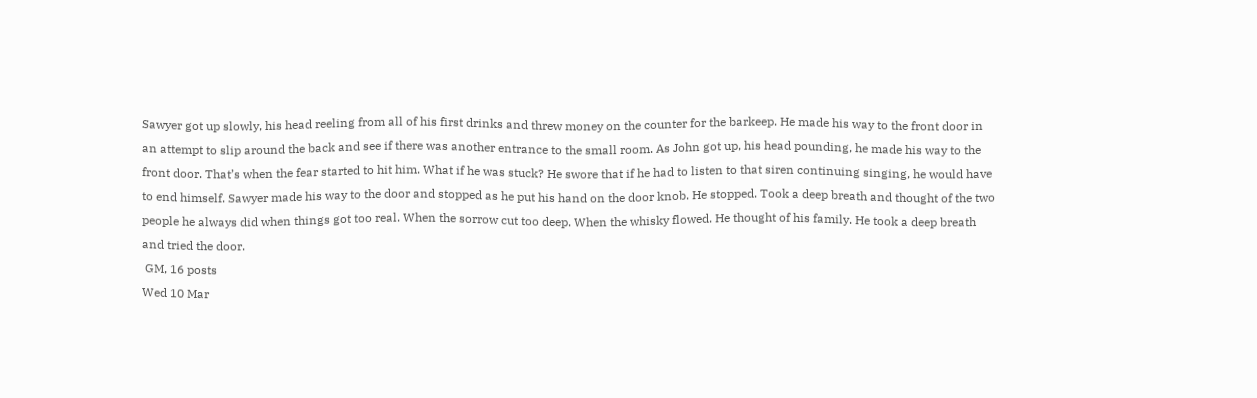Sawyer got up slowly, his head reeling from all of his first drinks and threw money on the counter for the barkeep. He made his way to the front door in an attempt to slip around the back and see if there was another entrance to the small room. As John got up, his head pounding, he made his way to the front door. That’s when the fear started to hit him. What if he was stuck? He swore that if he had to listen to that siren continuing singing, he would have to end himself. Sawyer made his way to the door and stopped as he put his hand on the door knob. He stopped. Took a deep breath and thought of the two people he always did when things got too real. When the sorrow cut too deep. When the whisky flowed. He thought of his family. He took a deep breath and tried the door.
 GM, 16 posts
Wed 10 Mar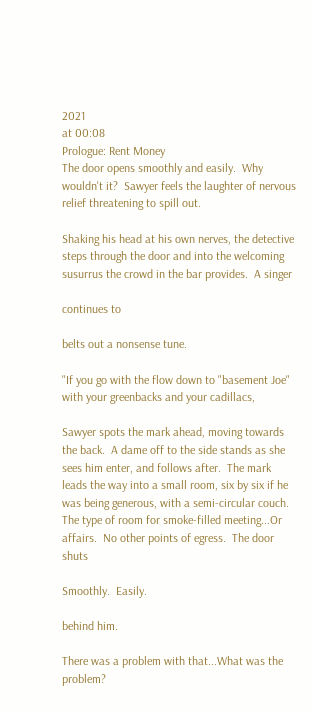2021
at 00:08
Prologue: Rent Money
The door opens smoothly and easily.  Why wouldn't it?  Sawyer feels the laughter of nervous relief threatening to spill out.

Shaking his head at his own nerves, the detective steps through the door and into the welcoming susurrus the crowd in the bar provides.  A singer

continues to

belts out a nonsense tune.

"If you go with the flow down to "basement Joe"
with your greenbacks and your cadillacs,

Sawyer spots the mark ahead, moving towards the back.  A dame off to the side stands as she sees him enter, and follows after.  The mark leads the way into a small room, six by six if he was being generous, with a semi-circular couch.  The type of room for smoke-filled meeting...Or affairs.  No other points of egress.  The door shuts

Smoothly.  Easily.

behind him.

There was a problem with that...What was the problem?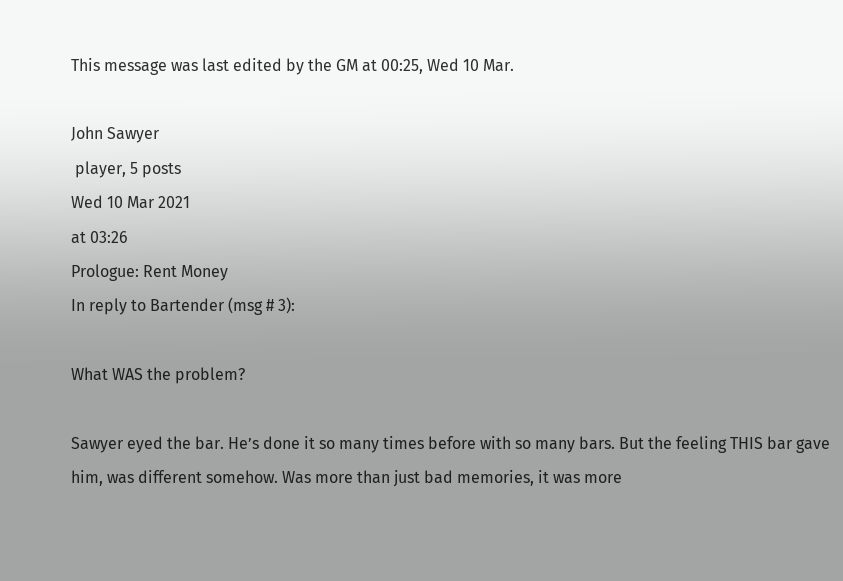This message was last edited by the GM at 00:25, Wed 10 Mar.

John Sawyer
 player, 5 posts
Wed 10 Mar 2021
at 03:26
Prologue: Rent Money
In reply to Bartender (msg # 3):

What WAS the problem?

Sawyer eyed the bar. He’s done it so many times before with so many bars. But the feeling THIS bar gave him, was different somehow. Was more than just bad memories, it was more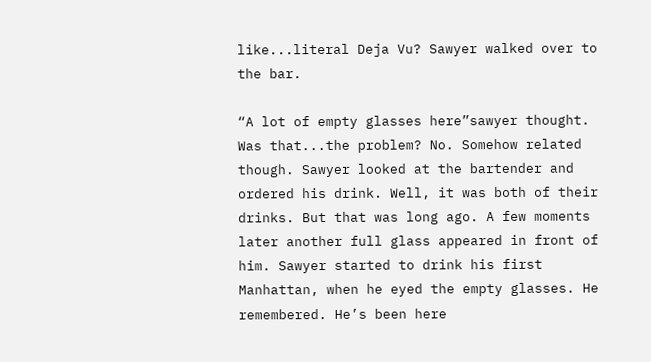like...literal Deja Vu? Sawyer walked over to the bar.

“A lot of empty glasses here”sawyer thought. Was that...the problem? No. Somehow related though. Sawyer looked at the bartender and ordered his drink. Well, it was both of their drinks. But that was long ago. A few moments later another full glass appeared in front of him. Sawyer started to drink his first Manhattan, when he eyed the empty glasses. He remembered. He’s been here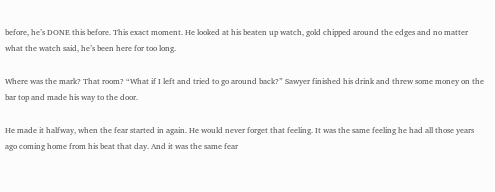before, he’s DONE this before. This exact moment. He looked at his beaten up watch, gold chipped around the edges and no matter what the watch said, he’s been here for too long.

Where was the mark? That room? “What if I left and tried to go around back?” Sawyer finished his drink and threw some money on the bar top and made his way to the door.

He made it halfway, when the fear started in again. He would never forget that feeling. It was the same feeling he had all those years ago coming home from his beat that day. And it was the same fear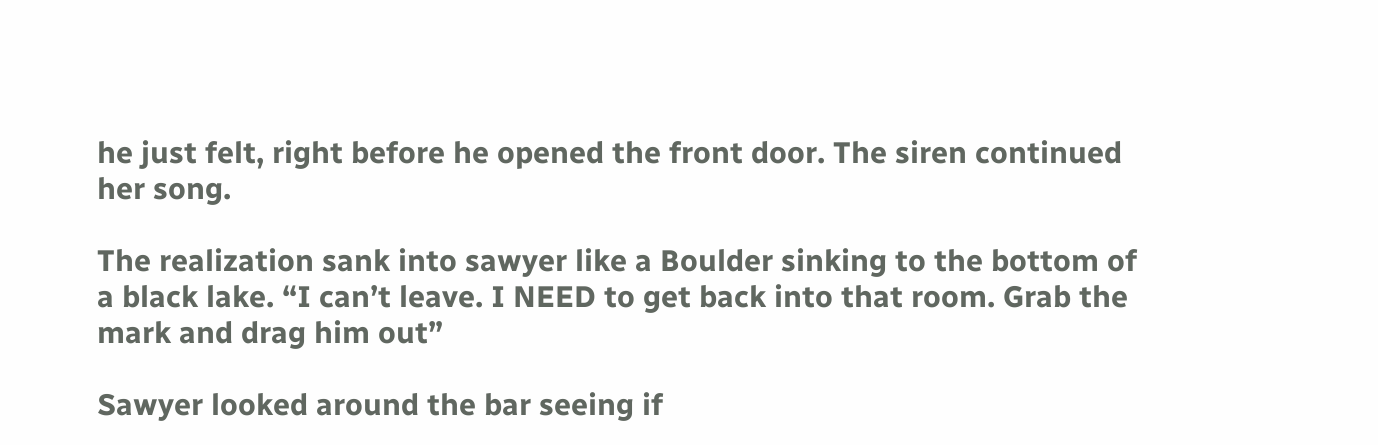he just felt, right before he opened the front door. The siren continued her song.

The realization sank into sawyer like a Boulder sinking to the bottom of a black lake. “I can’t leave. I NEED to get back into that room. Grab the mark and drag him out”

Sawyer looked around the bar seeing if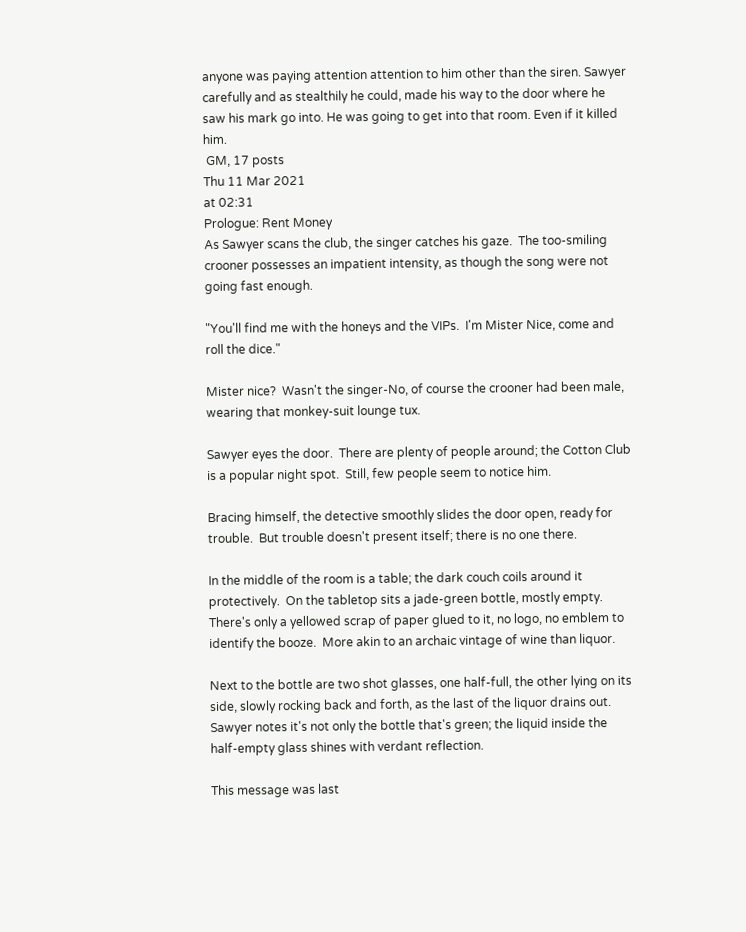anyone was paying attention attention to him other than the siren. Sawyer carefully and as stealthily he could, made his way to the door where he saw his mark go into. He was going to get into that room. Even if it killed him.
 GM, 17 posts
Thu 11 Mar 2021
at 02:31
Prologue: Rent Money
As Sawyer scans the club, the singer catches his gaze.  The too-smiling crooner possesses an impatient intensity, as though the song were not going fast enough.

"You'll find me with the honeys and the VIPs.  I'm Mister Nice, come and roll the dice."

Mister nice?  Wasn't the singer-No, of course the crooner had been male, wearing that monkey-suit lounge tux.

Sawyer eyes the door.  There are plenty of people around; the Cotton Club is a popular night spot.  Still, few people seem to notice him.

Bracing himself, the detective smoothly slides the door open, ready for trouble.  But trouble doesn't present itself; there is no one there.

In the middle of the room is a table; the dark couch coils around it protectively.  On the tabletop sits a jade-green bottle, mostly empty.  There's only a yellowed scrap of paper glued to it, no logo, no emblem to identify the booze.  More akin to an archaic vintage of wine than liquor.

Next to the bottle are two shot glasses, one half-full, the other lying on its side, slowly rocking back and forth, as the last of the liquor drains out.  Sawyer notes it's not only the bottle that's green; the liquid inside the half-empty glass shines with verdant reflection.

This message was last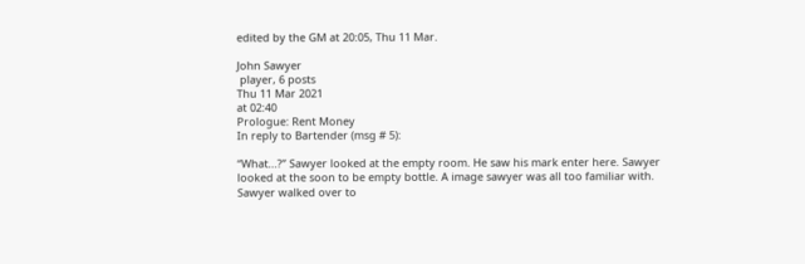edited by the GM at 20:05, Thu 11 Mar.

John Sawyer
 player, 6 posts
Thu 11 Mar 2021
at 02:40
Prologue: Rent Money
In reply to Bartender (msg # 5):

“What...?” Sawyer looked at the empty room. He saw his mark enter here. Sawyer looked at the soon to be empty bottle. A image sawyer was all too familiar with. Sawyer walked over to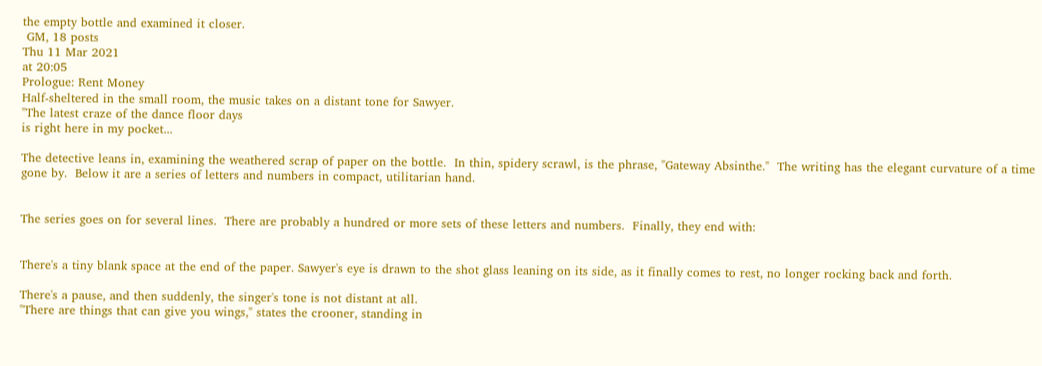the empty bottle and examined it closer.
 GM, 18 posts
Thu 11 Mar 2021
at 20:05
Prologue: Rent Money
Half-sheltered in the small room, the music takes on a distant tone for Sawyer.
"The latest craze of the dance floor days
is right here in my pocket...

The detective leans in, examining the weathered scrap of paper on the bottle.  In thin, spidery scrawl, is the phrase, "Gateway Absinthe."  The writing has the elegant curvature of a time gone by.  Below it are a series of letters and numbers in compact, utilitarian hand.


The series goes on for several lines.  There are probably a hundred or more sets of these letters and numbers.  Finally, they end with:


There's a tiny blank space at the end of the paper. Sawyer's eye is drawn to the shot glass leaning on its side, as it finally comes to rest, no longer rocking back and forth.

There's a pause, and then suddenly, the singer's tone is not distant at all.
"There are things that can give you wings," states the crooner, standing in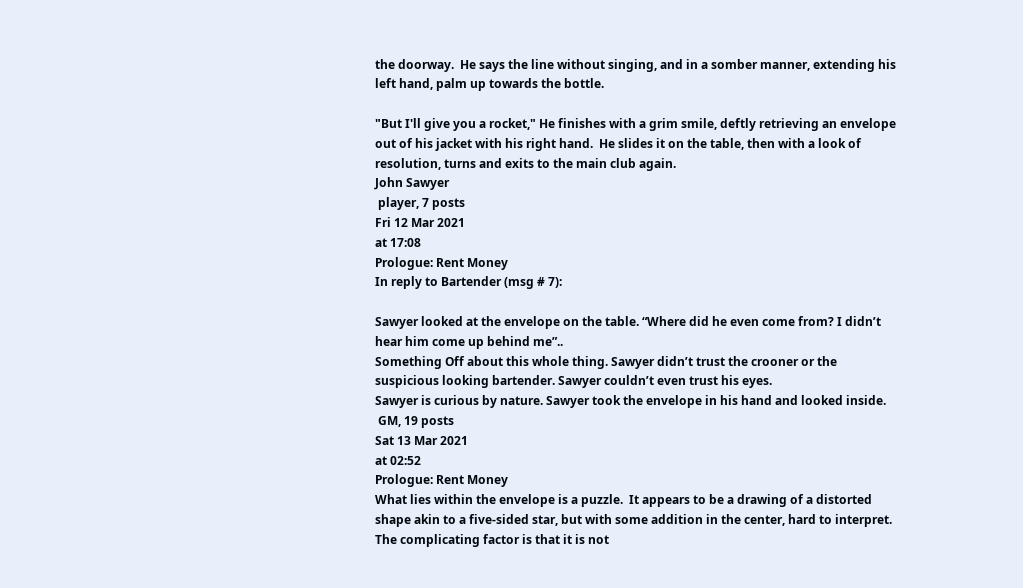the doorway.  He says the line without singing, and in a somber manner, extending his left hand, palm up towards the bottle.

"But I'll give you a rocket," He finishes with a grim smile, deftly retrieving an envelope out of his jacket with his right hand.  He slides it on the table, then with a look of resolution, turns and exits to the main club again.
John Sawyer
 player, 7 posts
Fri 12 Mar 2021
at 17:08
Prologue: Rent Money
In reply to Bartender (msg # 7):

Sawyer looked at the envelope on the table. “Where did he even come from? I didn’t hear him come up behind me”..
Something Off about this whole thing. Sawyer didn’t trust the crooner or the suspicious looking bartender. Sawyer couldn’t even trust his eyes.
Sawyer is curious by nature. Sawyer took the envelope in his hand and looked inside.
 GM, 19 posts
Sat 13 Mar 2021
at 02:52
Prologue: Rent Money
What lies within the envelope is a puzzle.  It appears to be a drawing of a distorted shape akin to a five-sided star, but with some addition in the center, hard to interpret.  The complicating factor is that it is not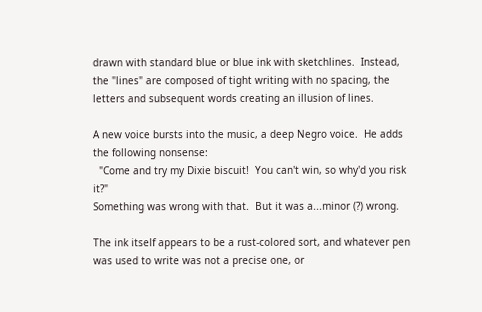drawn with standard blue or blue ink with sketchlines.  Instead, the "lines" are composed of tight writing with no spacing, the letters and subsequent words creating an illusion of lines.

A new voice bursts into the music, a deep Negro voice.  He adds the following nonsense:
  "Come and try my Dixie biscuit!  You can't win, so why'd you risk it?"
Something was wrong with that.  But it was a...minor (?) wrong.

The ink itself appears to be a rust-colored sort, and whatever pen was used to write was not a precise one, or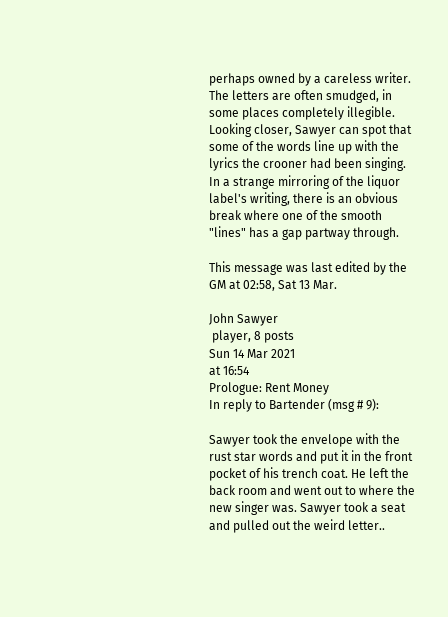perhaps owned by a careless writer.  The letters are often smudged, in some places completely illegible.  Looking closer, Sawyer can spot that some of the words line up with the lyrics the crooner had been singing.  In a strange mirroring of the liquor label's writing, there is an obvious break where one of the smooth "lines" has a gap partway through.

This message was last edited by the GM at 02:58, Sat 13 Mar.

John Sawyer
 player, 8 posts
Sun 14 Mar 2021
at 16:54
Prologue: Rent Money
In reply to Bartender (msg # 9):

Sawyer took the envelope with the rust star words and put it in the front pocket of his trench coat. He left the back room and went out to where the new singer was. Sawyer took a seat and pulled out the weird letter..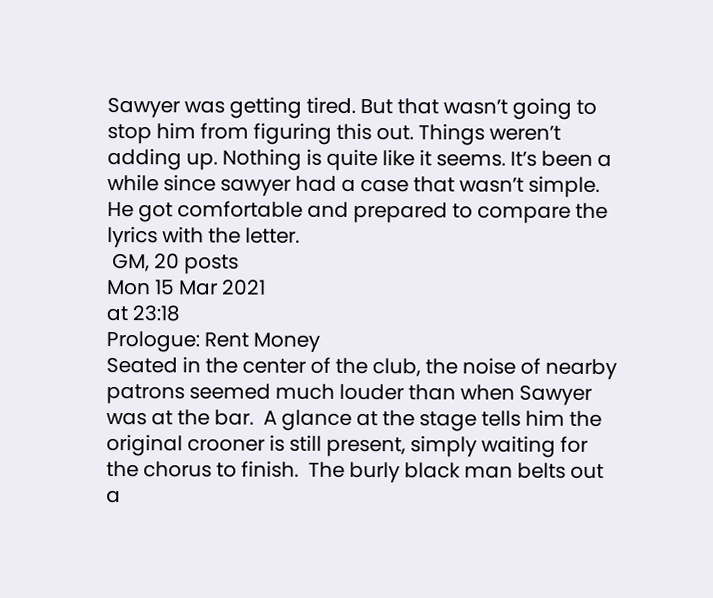Sawyer was getting tired. But that wasn’t going to stop him from figuring this out. Things weren’t adding up. Nothing is quite like it seems. It’s been a while since sawyer had a case that wasn’t simple. He got comfortable and prepared to compare the lyrics with the letter.
 GM, 20 posts
Mon 15 Mar 2021
at 23:18
Prologue: Rent Money
Seated in the center of the club, the noise of nearby patrons seemed much louder than when Sawyer was at the bar.  A glance at the stage tells him the original crooner is still present, simply waiting for the chorus to finish.  The burly black man belts out a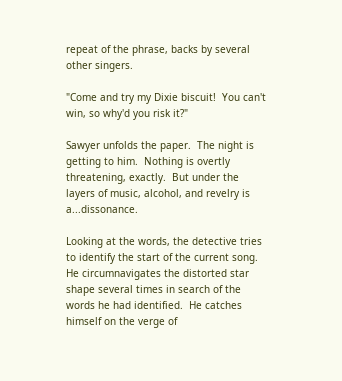repeat of the phrase, backs by several other singers.

"Come and try my Dixie biscuit!  You can't win, so why'd you risk it?"

Sawyer unfolds the paper.  The night is getting to him.  Nothing is overtly threatening, exactly.  But under the layers of music, alcohol, and revelry is a...dissonance.

Looking at the words, the detective tries to identify the start of the current song.  He circumnavigates the distorted star shape several times in search of the words he had identified.  He catches himself on the verge of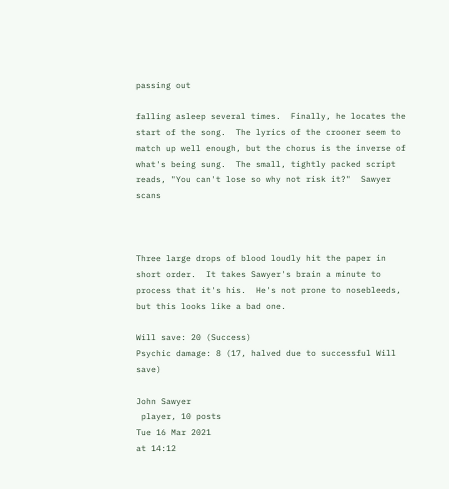passing out

falling asleep several times.  Finally, he locates the start of the song.  The lyrics of the crooner seem to match up well enough, but the chorus is the inverse of what's being sung.  The small, tightly packed script reads, "You can't lose so why not risk it?"  Sawyer scans



Three large drops of blood loudly hit the paper in short order.  It takes Sawyer's brain a minute to process that it's his.  He's not prone to nosebleeds, but this looks like a bad one.

Will save: 20 (Success)
Psychic damage: 8 (17, halved due to successful Will save)

John Sawyer
 player, 10 posts
Tue 16 Mar 2021
at 14:12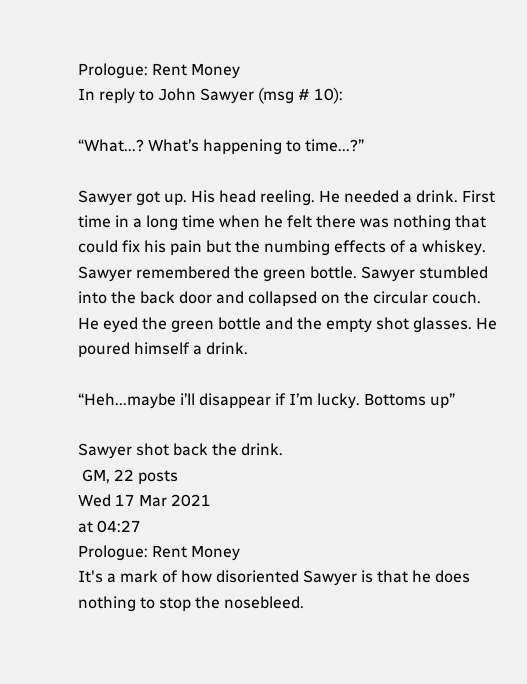Prologue: Rent Money
In reply to John Sawyer (msg # 10):

“What...? What’s happening to time...?”

Sawyer got up. His head reeling. He needed a drink. First time in a long time when he felt there was nothing that could fix his pain but the numbing effects of a whiskey. Sawyer remembered the green bottle. Sawyer stumbled into the back door and collapsed on the circular couch. He eyed the green bottle and the empty shot glasses. He poured himself a drink.

“Heh...maybe i’ll disappear if I’m lucky. Bottoms up”

Sawyer shot back the drink.
 GM, 22 posts
Wed 17 Mar 2021
at 04:27
Prologue: Rent Money
It's a mark of how disoriented Sawyer is that he does nothing to stop the nosebleed.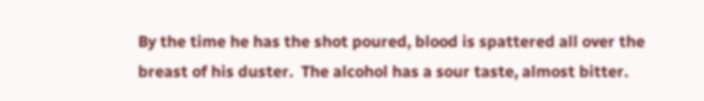By the time he has the shot poured, blood is spattered all over the breast of his duster.  The alcohol has a sour taste, almost bitter.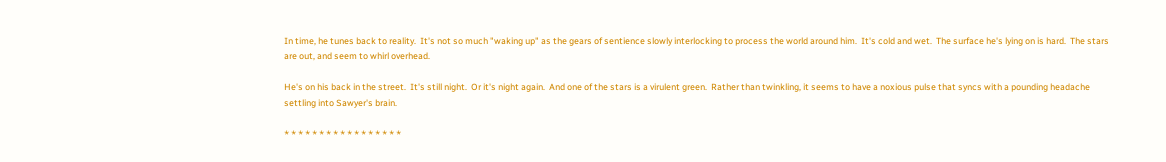In time, he tunes back to reality.  It's not so much "waking up" as the gears of sentience slowly interlocking to process the world around him.  It's cold and wet.  The surface he's lying on is hard.  The stars are out, and seem to whirl overhead.

He's on his back in the street.  It's still night.  Or it's night again.  And one of the stars is a virulent green.  Rather than twinkling, it seems to have a noxious pulse that syncs with a pounding headache settling into Sawyer's brain.

* * * * * * * * * * * * * * * * *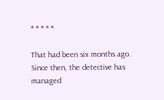* * * * *

That had been six months ago.  Since then, the detective has managed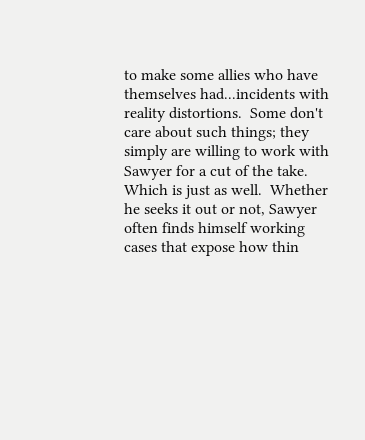to make some allies who have themselves had...incidents with reality distortions.  Some don't care about such things; they simply are willing to work with Sawyer for a cut of the take.  Which is just as well.  Whether he seeks it out or not, Sawyer often finds himself working cases that expose how thin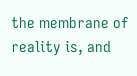the membrane of reality is, and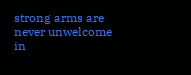strong arms are never unwelcome in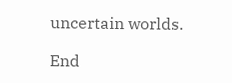uncertain worlds.

End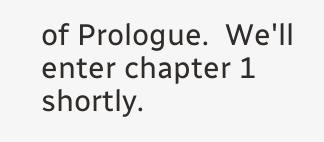of Prologue.  We'll enter chapter 1 shortly.